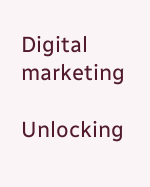Digital marketing

Unlocking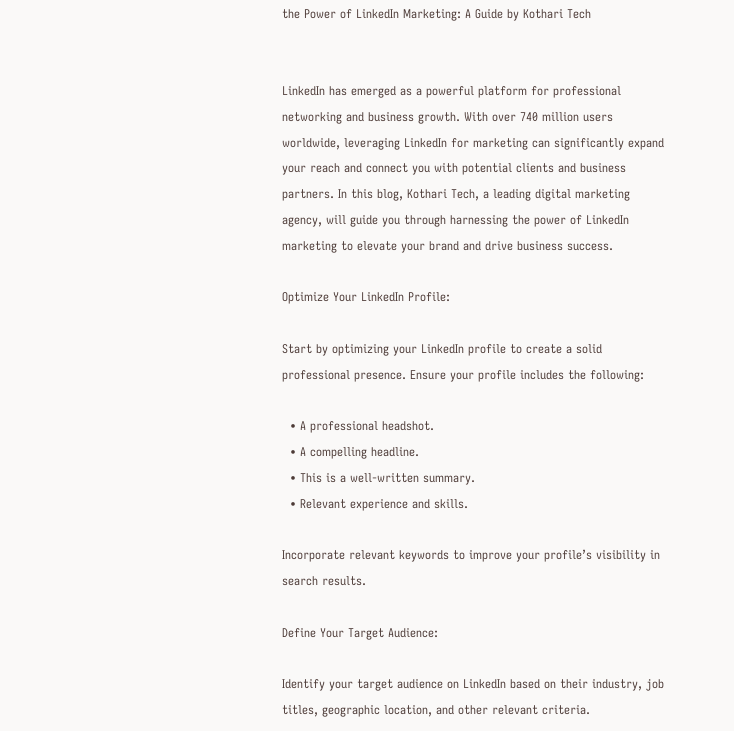the Power of LinkedIn Marketing: A Guide by Kothari Tech


LinkedIn has emerged as a powerful platform for professional networking and business growth. With over 740 million users worldwide, leveraging LinkedIn for marketing can significantly expand your reach and connect you with potential clients and business partners. In this blog, Kothari Tech, a leading digital marketing agency, will guide you through harnessing the power of LinkedIn marketing to elevate your brand and drive business success.

Optimize Your LinkedIn Profile:

Start by optimizing your LinkedIn profile to create a solid professional presence. Ensure your profile includes the following:

  • A professional headshot.
  • A compelling headline.
  • This is a well-written summary.
  • Relevant experience and skills.

Incorporate relevant keywords to improve your profile’s visibility in search results.

Define Your Target Audience:

Identify your target audience on LinkedIn based on their industry, job titles, geographic location, and other relevant criteria.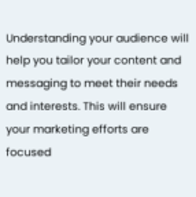Understanding your audience will help you tailor your content and messaging to meet their needs and interests. This will ensure your marketing efforts are focused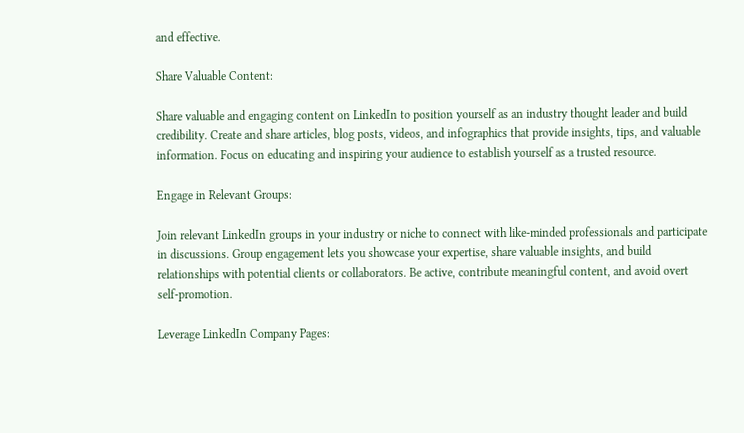and effective.

Share Valuable Content:

Share valuable and engaging content on LinkedIn to position yourself as an industry thought leader and build credibility. Create and share articles, blog posts, videos, and infographics that provide insights, tips, and valuable information. Focus on educating and inspiring your audience to establish yourself as a trusted resource.

Engage in Relevant Groups:

Join relevant LinkedIn groups in your industry or niche to connect with like-minded professionals and participate in discussions. Group engagement lets you showcase your expertise, share valuable insights, and build relationships with potential clients or collaborators. Be active, contribute meaningful content, and avoid overt self-promotion.

Leverage LinkedIn Company Pages: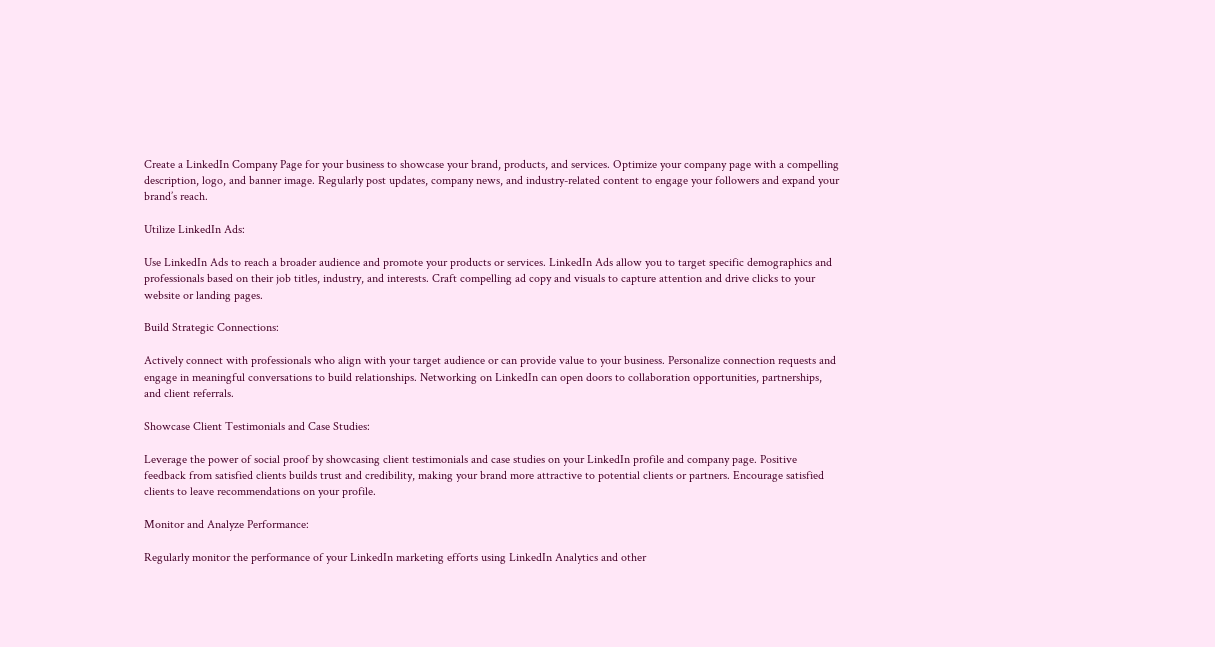Create a LinkedIn Company Page for your business to showcase your brand, products, and services. Optimize your company page with a compelling description, logo, and banner image. Regularly post updates, company news, and industry-related content to engage your followers and expand your brand’s reach.

Utilize LinkedIn Ads:

Use LinkedIn Ads to reach a broader audience and promote your products or services. LinkedIn Ads allow you to target specific demographics and professionals based on their job titles, industry, and interests. Craft compelling ad copy and visuals to capture attention and drive clicks to your website or landing pages.

Build Strategic Connections:

Actively connect with professionals who align with your target audience or can provide value to your business. Personalize connection requests and engage in meaningful conversations to build relationships. Networking on LinkedIn can open doors to collaboration opportunities, partnerships, and client referrals.

Showcase Client Testimonials and Case Studies:

Leverage the power of social proof by showcasing client testimonials and case studies on your LinkedIn profile and company page. Positive feedback from satisfied clients builds trust and credibility, making your brand more attractive to potential clients or partners. Encourage satisfied clients to leave recommendations on your profile.

Monitor and Analyze Performance:

Regularly monitor the performance of your LinkedIn marketing efforts using LinkedIn Analytics and other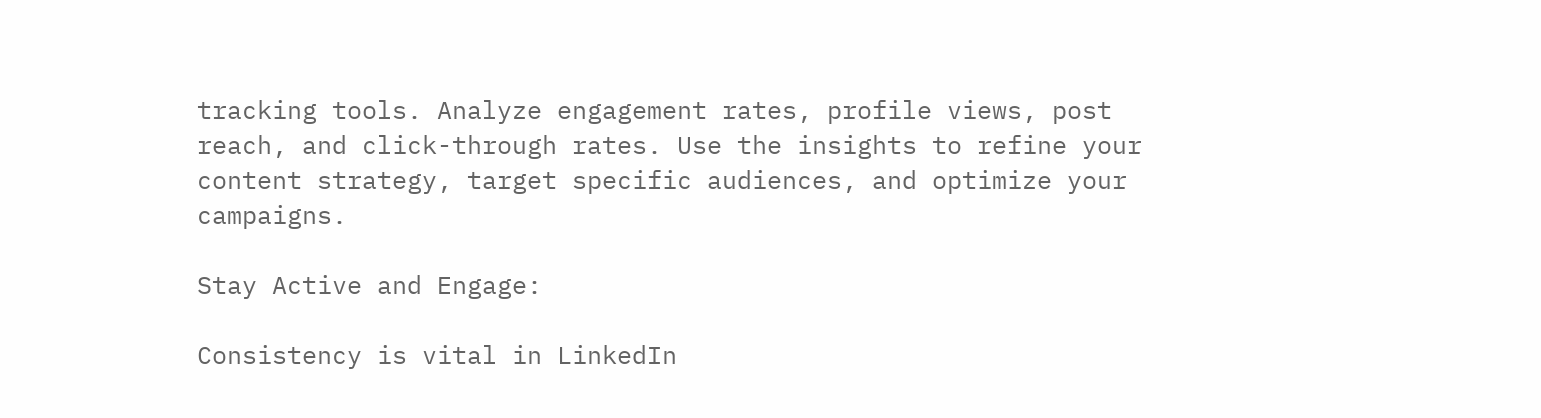tracking tools. Analyze engagement rates, profile views, post reach, and click-through rates. Use the insights to refine your content strategy, target specific audiences, and optimize your campaigns.

Stay Active and Engage:

Consistency is vital in LinkedIn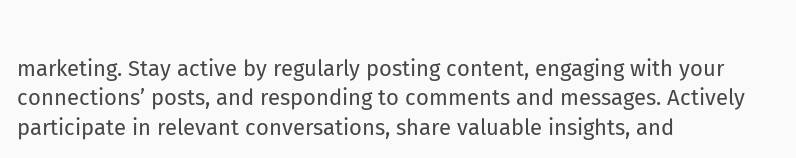marketing. Stay active by regularly posting content, engaging with your connections’ posts, and responding to comments and messages. Actively participate in relevant conversations, share valuable insights, and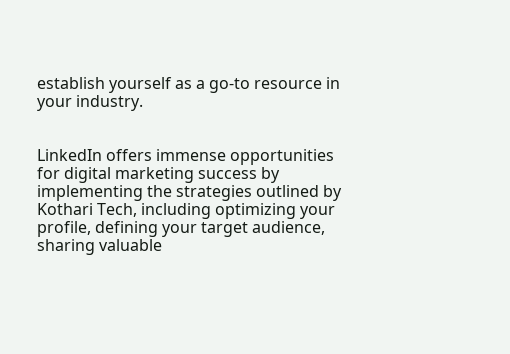establish yourself as a go-to resource in your industry.


LinkedIn offers immense opportunities for digital marketing success by implementing the strategies outlined by Kothari Tech, including optimizing your profile, defining your target audience, sharing valuable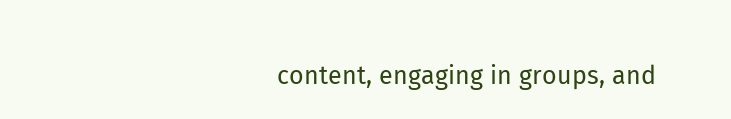content, engaging in groups, and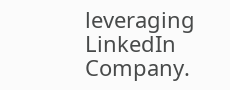leveraging LinkedIn Company.